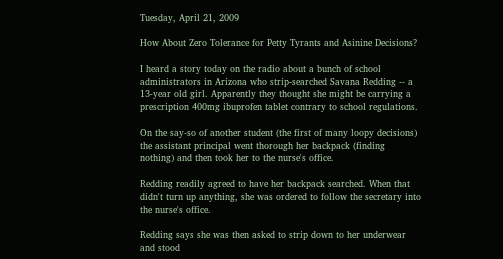Tuesday, April 21, 2009

How About Zero Tolerance for Petty Tyrants and Asinine Decisions?

I heard a story today on the radio about a bunch of school administrators in Arizona who strip-searched Savana Redding -- a 13-year old girl. Apparently they thought she might be carrying a prescription 400mg ibuprofen tablet contrary to school regulations.

On the say-so of another student (the first of many loopy decisions) the assistant principal went thorough her backpack (finding nothing) and then took her to the nurse's office.

Redding readily agreed to have her backpack searched. When that didn't turn up anything, she was ordered to follow the secretary into the nurse's office.

Redding says she was then asked to strip down to her underwear and stood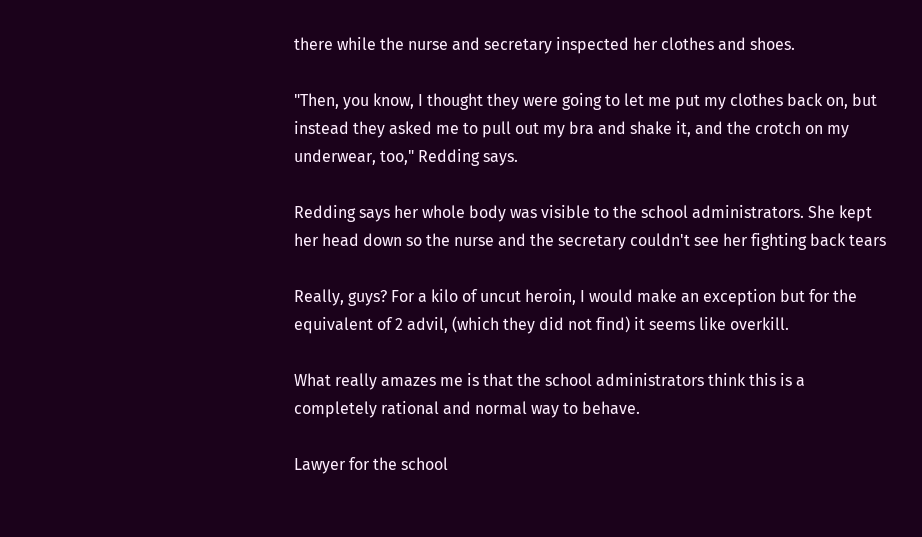there while the nurse and secretary inspected her clothes and shoes.

"Then, you know, I thought they were going to let me put my clothes back on, but instead they asked me to pull out my bra and shake it, and the crotch on my underwear, too," Redding says.

Redding says her whole body was visible to the school administrators. She kept her head down so the nurse and the secretary couldn't see her fighting back tears

Really, guys? For a kilo of uncut heroin, I would make an exception but for the equivalent of 2 advil, (which they did not find) it seems like overkill.

What really amazes me is that the school administrators think this is a completely rational and normal way to behave.

Lawyer for the school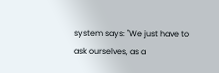system says: "We just have to ask ourselves, as a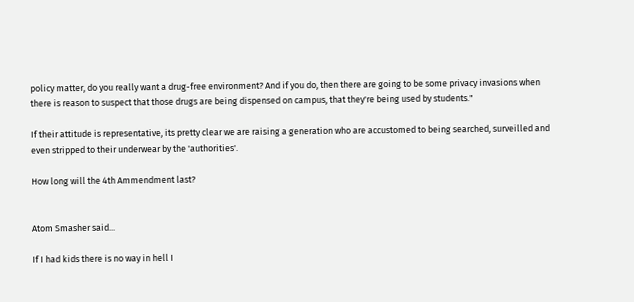policy matter, do you really want a drug-free environment? And if you do, then there are going to be some privacy invasions when there is reason to suspect that those drugs are being dispensed on campus, that they're being used by students."

If their attitude is representative, its pretty clear we are raising a generation who are accustomed to being searched, surveilled and even stripped to their underwear by the 'authorities'.

How long will the 4th Ammendment last?


Atom Smasher said...

If I had kids there is no way in hell I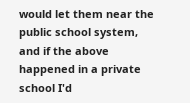would let them near the public school system, and if the above happened in a private school I'd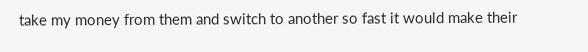take my money from them and switch to another so fast it would make their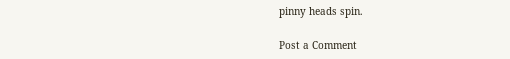pinny heads spin.

Post a Comment